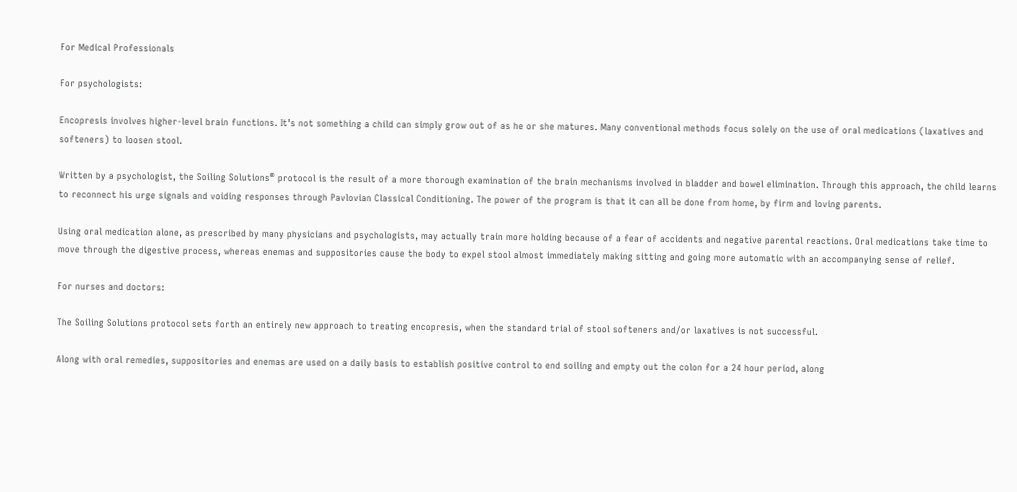For Medical Professionals

For psychologists:

Encopresis involves higher-level brain functions. It’s not something a child can simply grow out of as he or she matures. Many conventional methods focus solely on the use of oral medications (laxatives and softeners) to loosen stool.

Written by a psychologist, the Soiling Solutions® protocol is the result of a more thorough examination of the brain mechanisms involved in bladder and bowel elimination. Through this approach, the child learns to reconnect his urge signals and voiding responses through Pavlovian Classical Conditioning. The power of the program is that it can all be done from home, by firm and loving parents.

Using oral medication alone, as prescribed by many physicians and psychologists, may actually train more holding because of a fear of accidents and negative parental reactions. Oral medications take time to move through the digestive process, whereas enemas and suppositories cause the body to expel stool almost immediately making sitting and going more automatic with an accompanying sense of relief.

For nurses and doctors:

The Soiling Solutions protocol sets forth an entirely new approach to treating encopresis, when the standard trial of stool softeners and/or laxatives is not successful.

Along with oral remedies, suppositories and enemas are used on a daily basis to establish positive control to end soiling and empty out the colon for a 24 hour period, along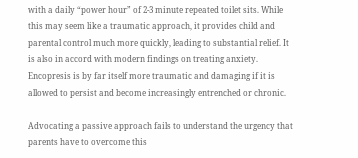with a daily “power hour” of 2-3 minute repeated toilet sits. While this may seem like a traumatic approach, it provides child and parental control much more quickly, leading to substantial relief. It is also in accord with modern findings on treating anxiety. Encopresis is by far itself more traumatic and damaging if it is allowed to persist and become increasingly entrenched or chronic.

Advocating a passive approach fails to understand the urgency that parents have to overcome this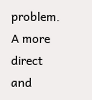problem. A more direct and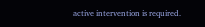active intervention is required.